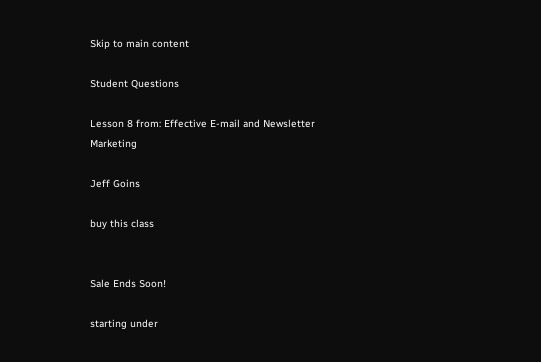Skip to main content

Student Questions

Lesson 8 from: Effective E-mail and Newsletter Marketing

Jeff Goins

buy this class


Sale Ends Soon!

starting under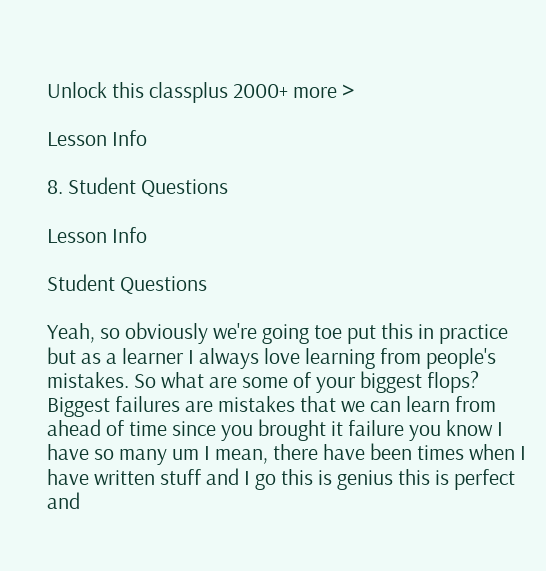Unlock this classplus 2000+ more >

Lesson Info

8. Student Questions

Lesson Info

Student Questions

Yeah, so obviously we're going toe put this in practice but as a learner I always love learning from people's mistakes. So what are some of your biggest flops? Biggest failures are mistakes that we can learn from ahead of time since you brought it failure you know I have so many um I mean, there have been times when I have written stuff and I go this is genius this is perfect and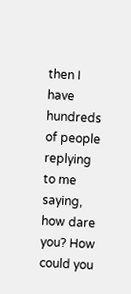then I have hundreds of people replying to me saying, how dare you? How could you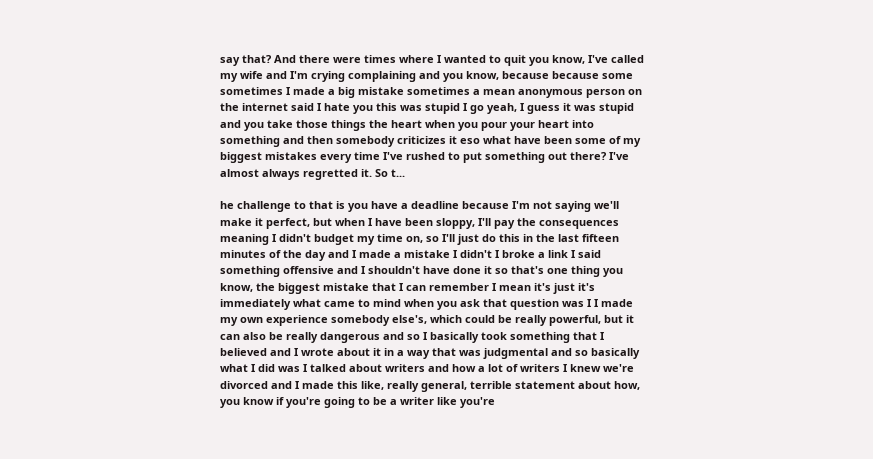say that? And there were times where I wanted to quit you know, I've called my wife and I'm crying complaining and you know, because because some sometimes I made a big mistake sometimes a mean anonymous person on the internet said I hate you this was stupid I go yeah, I guess it was stupid and you take those things the heart when you pour your heart into something and then somebody criticizes it eso what have been some of my biggest mistakes every time I've rushed to put something out there? I've almost always regretted it. So t...

he challenge to that is you have a deadline because I'm not saying we'll make it perfect, but when I have been sloppy, I'll pay the consequences meaning I didn't budget my time on, so I'll just do this in the last fifteen minutes of the day and I made a mistake I didn't I broke a link I said something offensive and I shouldn't have done it so that's one thing you know, the biggest mistake that I can remember I mean it's just it's immediately what came to mind when you ask that question was I I made my own experience somebody else's, which could be really powerful, but it can also be really dangerous and so I basically took something that I believed and I wrote about it in a way that was judgmental and so basically what I did was I talked about writers and how a lot of writers I knew we're divorced and I made this like, really general, terrible statement about how, you know if you're going to be a writer like you're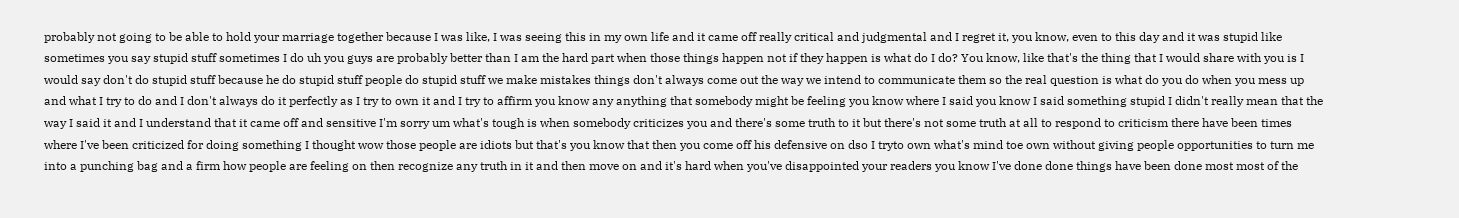probably not going to be able to hold your marriage together because I was like, I was seeing this in my own life and it came off really critical and judgmental and I regret it, you know, even to this day and it was stupid like sometimes you say stupid stuff sometimes I do uh you guys are probably better than I am the hard part when those things happen not if they happen is what do I do? You know, like that's the thing that I would share with you is I would say don't do stupid stuff because he do stupid stuff people do stupid stuff we make mistakes things don't always come out the way we intend to communicate them so the real question is what do you do when you mess up and what I try to do and I don't always do it perfectly as I try to own it and I try to affirm you know any anything that somebody might be feeling you know where I said you know I said something stupid I didn't really mean that the way I said it and I understand that it came off and sensitive I'm sorry um what's tough is when somebody criticizes you and there's some truth to it but there's not some truth at all to respond to criticism there have been times where I've been criticized for doing something I thought wow those people are idiots but that's you know that then you come off his defensive on dso I tryto own what's mind toe own without giving people opportunities to turn me into a punching bag and a firm how people are feeling on then recognize any truth in it and then move on and it's hard when you've disappointed your readers you know I've done done things have been done most most of the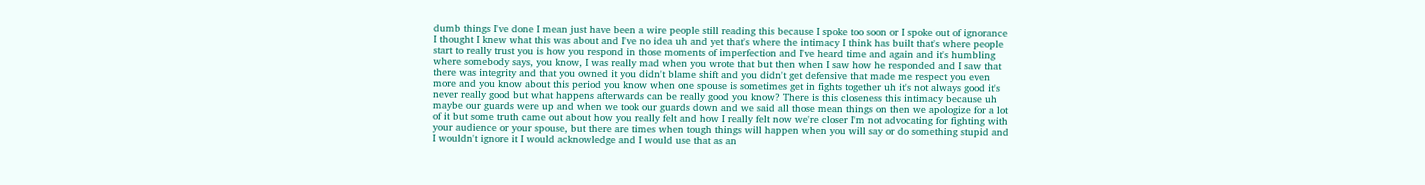dumb things I've done I mean just have been a wire people still reading this because I spoke too soon or I spoke out of ignorance I thought I knew what this was about and I've no idea uh and yet that's where the intimacy I think has built that's where people start to really trust you is how you respond in those moments of imperfection and I've heard time and again and it's humbling where somebody says, you know, I was really mad when you wrote that but then when I saw how he responded and I saw that there was integrity and that you owned it you didn't blame shift and you didn't get defensive that made me respect you even more and you know about this period you know when one spouse is sometimes get in fights together uh it's not always good it's never really good but what happens afterwards can be really good you know? There is this closeness this intimacy because uh maybe our guards were up and when we took our guards down and we said all those mean things on then we apologize for a lot of it but some truth came out about how you really felt and how I really felt now we're closer I'm not advocating for fighting with your audience or your spouse, but there are times when tough things will happen when you will say or do something stupid and I wouldn't ignore it I would acknowledge and I would use that as an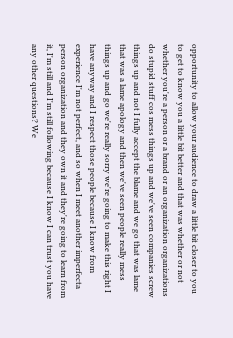opportunity to allow your audience to draw a little bit closer to you to get to know you a little bit better and that was whether or not whether you're a person or a brand or an organization organizations do stupid stuff cos mess things up and we've seen companies screw things up and not I fully accept the blame and we go that was lame that was a lame apology and then we've seen people really mess things up and go we're really sorry we're going to make this right I have anyway and I respect those people because I know from experience I'm not perfect, and so when I meet another imperfecta person organization and they own it and they're going to learn from it, I'm still and I'm still following because I know I can trust you have any other questions? We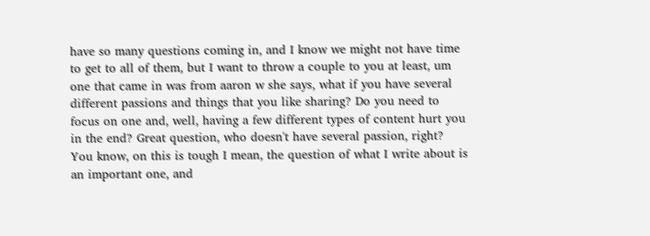have so many questions coming in, and I know we might not have time to get to all of them, but I want to throw a couple to you at least, um one that came in was from aaron w she says, what if you have several different passions and things that you like sharing? Do you need to focus on one and, well, having a few different types of content hurt you in the end? Great question, who doesn't have several passion, right? You know, on this is tough I mean, the question of what I write about is an important one, and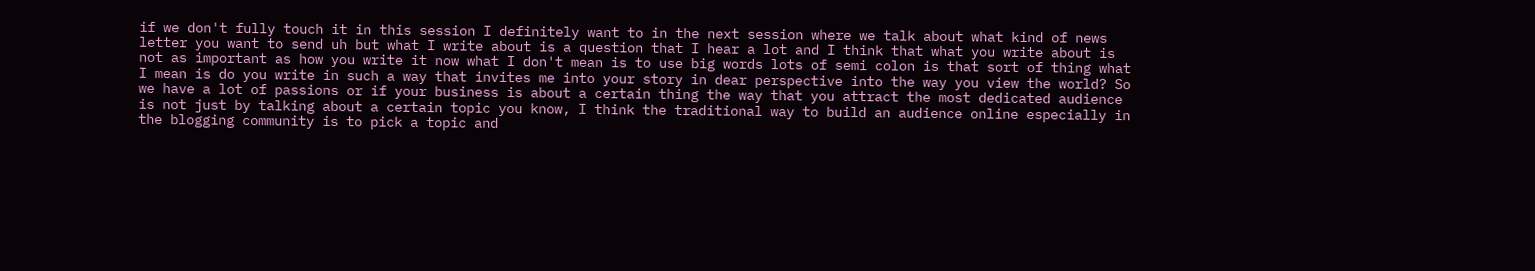if we don't fully touch it in this session I definitely want to in the next session where we talk about what kind of news letter you want to send uh but what I write about is a question that I hear a lot and I think that what you write about is not as important as how you write it now what I don't mean is to use big words lots of semi colon is that sort of thing what I mean is do you write in such a way that invites me into your story in dear perspective into the way you view the world? So we have a lot of passions or if your business is about a certain thing the way that you attract the most dedicated audience is not just by talking about a certain topic you know, I think the traditional way to build an audience online especially in the blogging community is to pick a topic and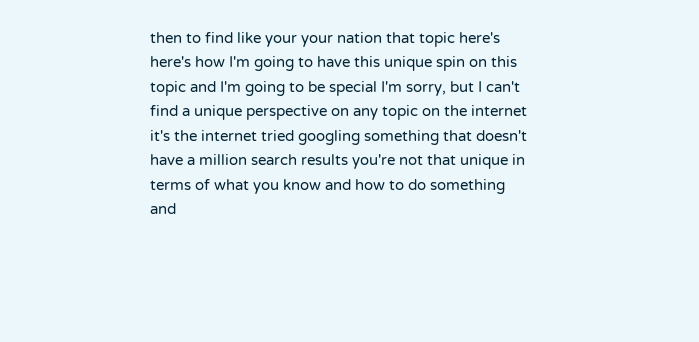then to find like your your nation that topic here's here's how I'm going to have this unique spin on this topic and I'm going to be special I'm sorry, but I can't find a unique perspective on any topic on the internet it's the internet tried googling something that doesn't have a million search results you're not that unique in terms of what you know and how to do something and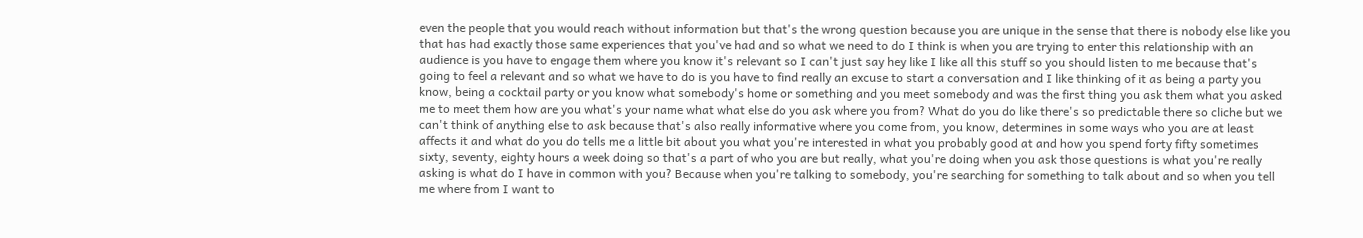even the people that you would reach without information but that's the wrong question because you are unique in the sense that there is nobody else like you that has had exactly those same experiences that you've had and so what we need to do I think is when you are trying to enter this relationship with an audience is you have to engage them where you know it's relevant so I can't just say hey like I like all this stuff so you should listen to me because that's going to feel a relevant and so what we have to do is you have to find really an excuse to start a conversation and I like thinking of it as being a party you know, being a cocktail party or you know what somebody's home or something and you meet somebody and was the first thing you ask them what you asked me to meet them how are you what's your name what what else do you ask where you from? What do you do like there's so predictable there so cliche but we can't think of anything else to ask because that's also really informative where you come from, you know, determines in some ways who you are at least affects it and what do you do tells me a little bit about you what you're interested in what you probably good at and how you spend forty fifty sometimes sixty, seventy, eighty hours a week doing so that's a part of who you are but really, what you're doing when you ask those questions is what you're really asking is what do I have in common with you? Because when you're talking to somebody, you're searching for something to talk about and so when you tell me where from I want to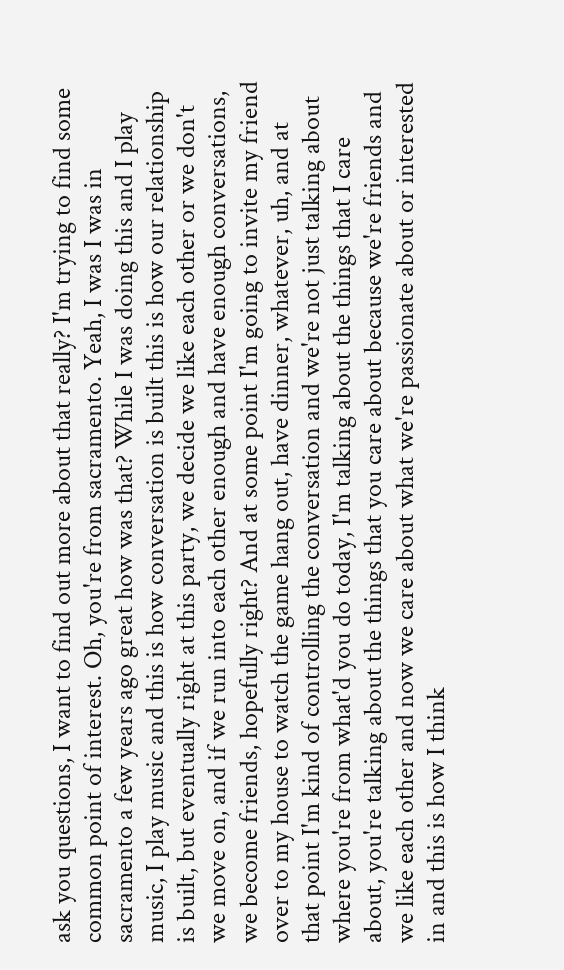ask you questions, I want to find out more about that really? I'm trying to find some common point of interest. Oh, you're from sacramento. Yeah, I was I was in sacramento a few years ago great how was that? While I was doing this and I play music, I play music and this is how conversation is built this is how our relationship is built, but eventually right at this party, we decide we like each other or we don't we move on, and if we run into each other enough and have enough conversations, we become friends, hopefully right? And at some point I'm going to invite my friend over to my house to watch the game hang out, have dinner, whatever, uh, and at that point I'm kind of controlling the conversation and we're not just talking about where you're from what'd you do today, I'm talking about the things that I care about, you're talking about the things that you care about because we're friends and we like each other and now we care about what we're passionate about or interested in and this is how I think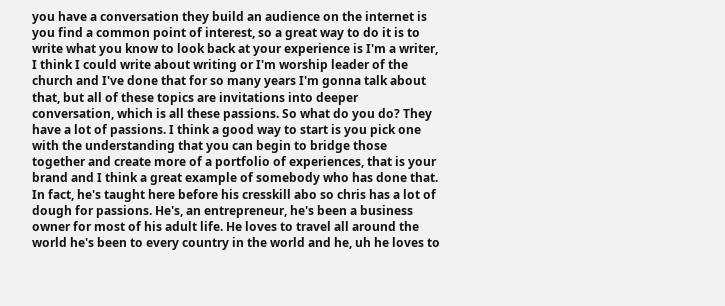you have a conversation they build an audience on the internet is you find a common point of interest, so a great way to do it is to write what you know to look back at your experience is I'm a writer, I think I could write about writing or I'm worship leader of the church and I've done that for so many years I'm gonna talk about that, but all of these topics are invitations into deeper conversation, which is all these passions. So what do you do? They have a lot of passions. I think a good way to start is you pick one with the understanding that you can begin to bridge those together and create more of a portfolio of experiences, that is your brand and I think a great example of somebody who has done that. In fact, he's taught here before his cresskill abo so chris has a lot of dough for passions. He's, an entrepreneur, he's been a business owner for most of his adult life. He loves to travel all around the world he's been to every country in the world and he, uh he loves to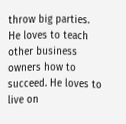throw big parties. He loves to teach other business owners how to succeed. He loves to live on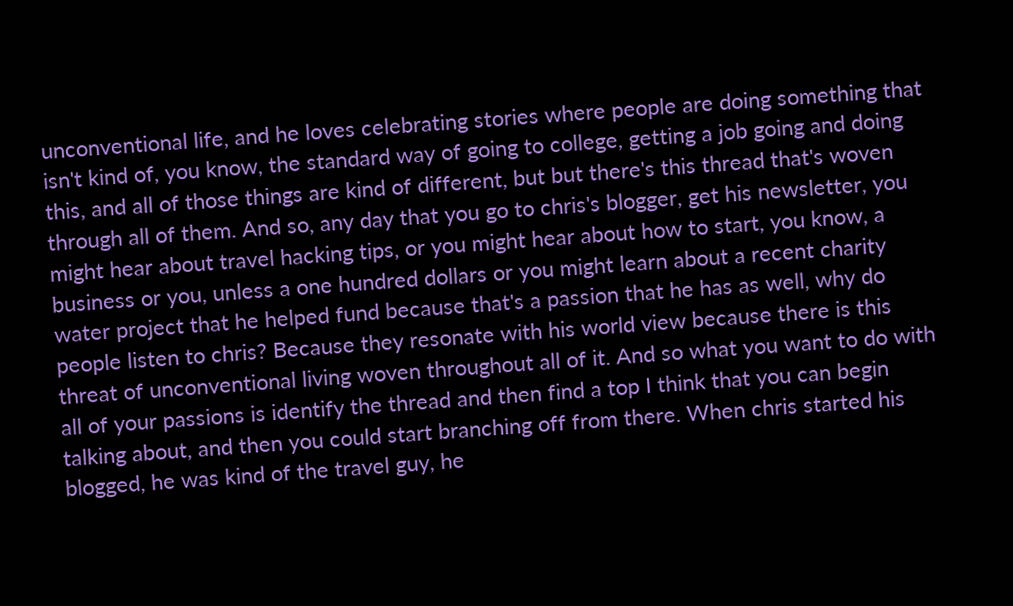unconventional life, and he loves celebrating stories where people are doing something that isn't kind of, you know, the standard way of going to college, getting a job going and doing this, and all of those things are kind of different, but but there's this thread that's woven through all of them. And so, any day that you go to chris's blogger, get his newsletter, you might hear about travel hacking tips, or you might hear about how to start, you know, a business or you, unless a one hundred dollars or you might learn about a recent charity water project that he helped fund because that's a passion that he has as well, why do people listen to chris? Because they resonate with his world view because there is this threat of unconventional living woven throughout all of it. And so what you want to do with all of your passions is identify the thread and then find a top I think that you can begin talking about, and then you could start branching off from there. When chris started his blogged, he was kind of the travel guy, he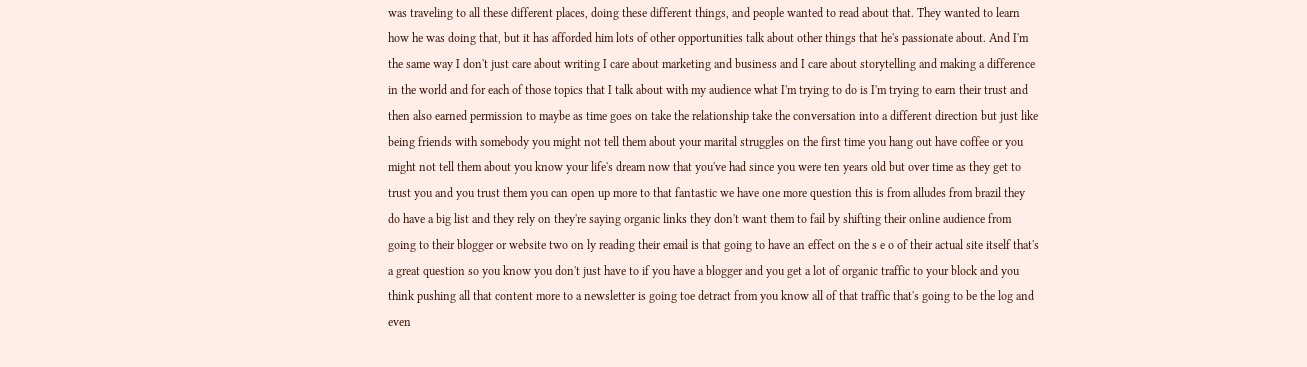was traveling to all these different places, doing these different things, and people wanted to read about that. They wanted to learn how he was doing that, but it has afforded him lots of other opportunities talk about other things that he's passionate about. And I'm the same way I don't just care about writing I care about marketing and business and I care about storytelling and making a difference in the world and for each of those topics that I talk about with my audience what I'm trying to do is I'm trying to earn their trust and then also earned permission to maybe as time goes on take the relationship take the conversation into a different direction but just like being friends with somebody you might not tell them about your marital struggles on the first time you hang out have coffee or you might not tell them about you know your life's dream now that you've had since you were ten years old but over time as they get to trust you and you trust them you can open up more to that fantastic we have one more question this is from alludes from brazil they do have a big list and they rely on they're saying organic links they don't want them to fail by shifting their online audience from going to their blogger or website two on ly reading their email is that going to have an effect on the s e o of their actual site itself that's a great question so you know you don't just have to if you have a blogger and you get a lot of organic traffic to your block and you think pushing all that content more to a newsletter is going toe detract from you know all of that traffic that's going to be the log and even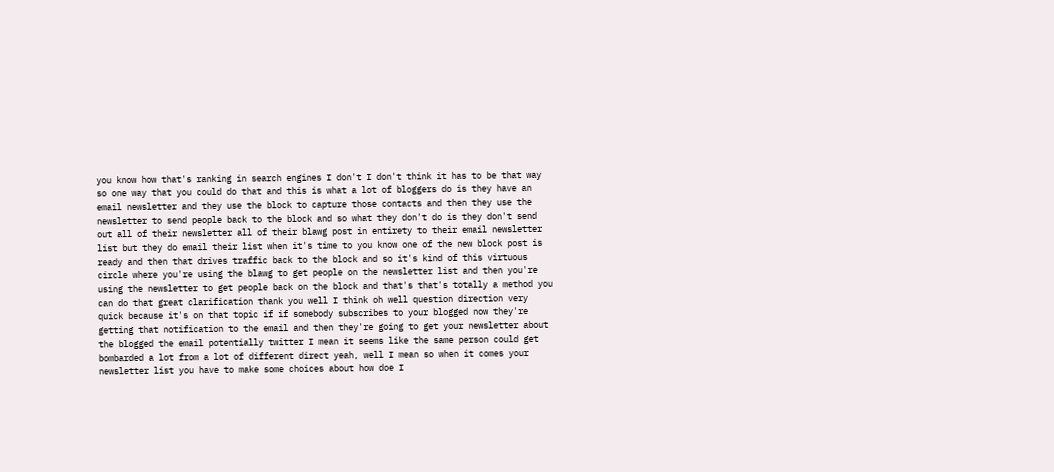you know how that's ranking in search engines I don't I don't think it has to be that way so one way that you could do that and this is what a lot of bloggers do is they have an email newsletter and they use the block to capture those contacts and then they use the newsletter to send people back to the block and so what they don't do is they don't send out all of their newsletter all of their blawg post in entirety to their email newsletter list but they do email their list when it's time to you know one of the new block post is ready and then that drives traffic back to the block and so it's kind of this virtuous circle where you're using the blawg to get people on the newsletter list and then you're using the newsletter to get people back on the block and that's that's totally a method you can do that great clarification thank you well I think oh well question direction very quick because it's on that topic if if somebody subscribes to your blogged now they're getting that notification to the email and then they're going to get your newsletter about the blogged the email potentially twitter I mean it seems like the same person could get bombarded a lot from a lot of different direct yeah, well I mean so when it comes your newsletter list you have to make some choices about how doe I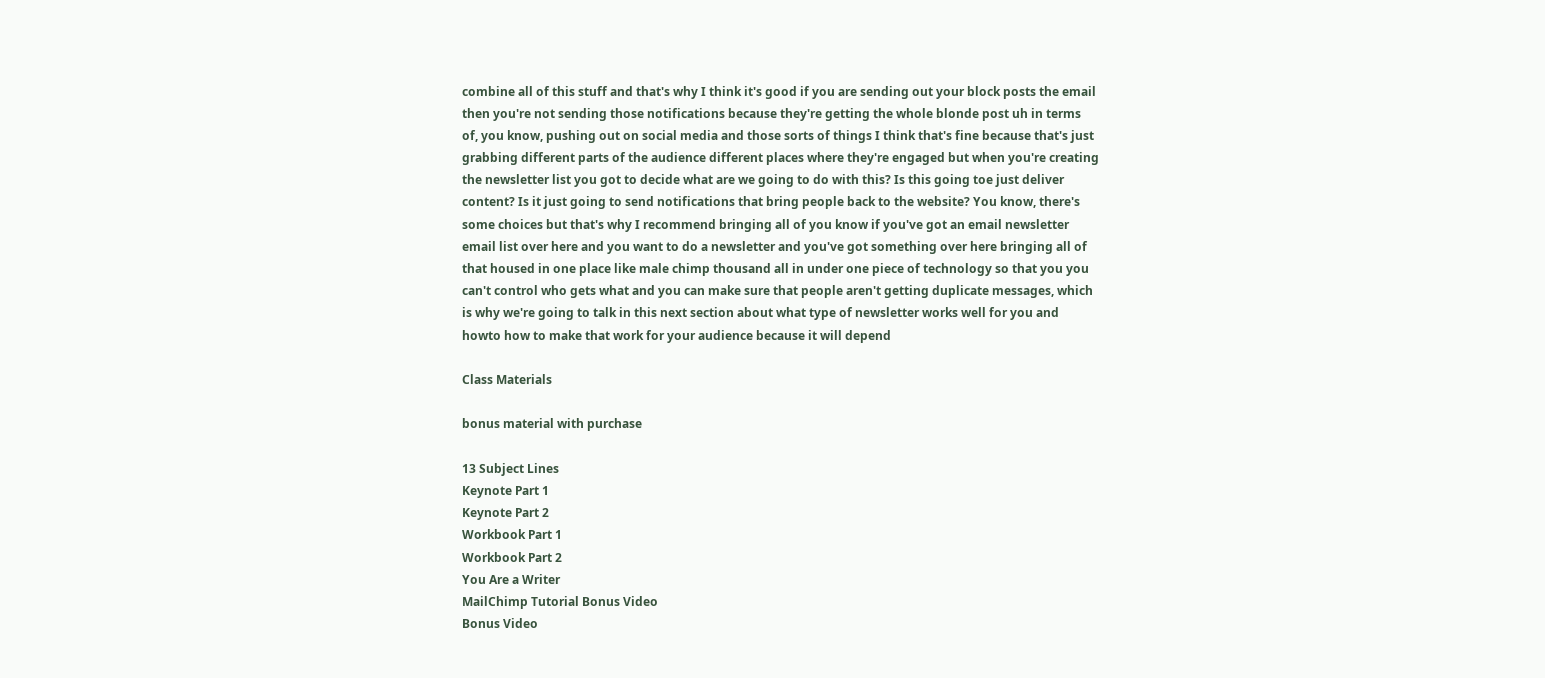combine all of this stuff and that's why I think it's good if you are sending out your block posts the email then you're not sending those notifications because they're getting the whole blonde post uh in terms of, you know, pushing out on social media and those sorts of things I think that's fine because that's just grabbing different parts of the audience different places where they're engaged but when you're creating the newsletter list you got to decide what are we going to do with this? Is this going toe just deliver content? Is it just going to send notifications that bring people back to the website? You know, there's some choices but that's why I recommend bringing all of you know if you've got an email newsletter email list over here and you want to do a newsletter and you've got something over here bringing all of that housed in one place like male chimp thousand all in under one piece of technology so that you you can't control who gets what and you can make sure that people aren't getting duplicate messages, which is why we're going to talk in this next section about what type of newsletter works well for you and howto how to make that work for your audience because it will depend

Class Materials

bonus material with purchase

13 Subject Lines
Keynote Part 1
Keynote Part 2
Workbook Part 1
Workbook Part 2
You Are a Writer
MailChimp Tutorial Bonus Video
Bonus Video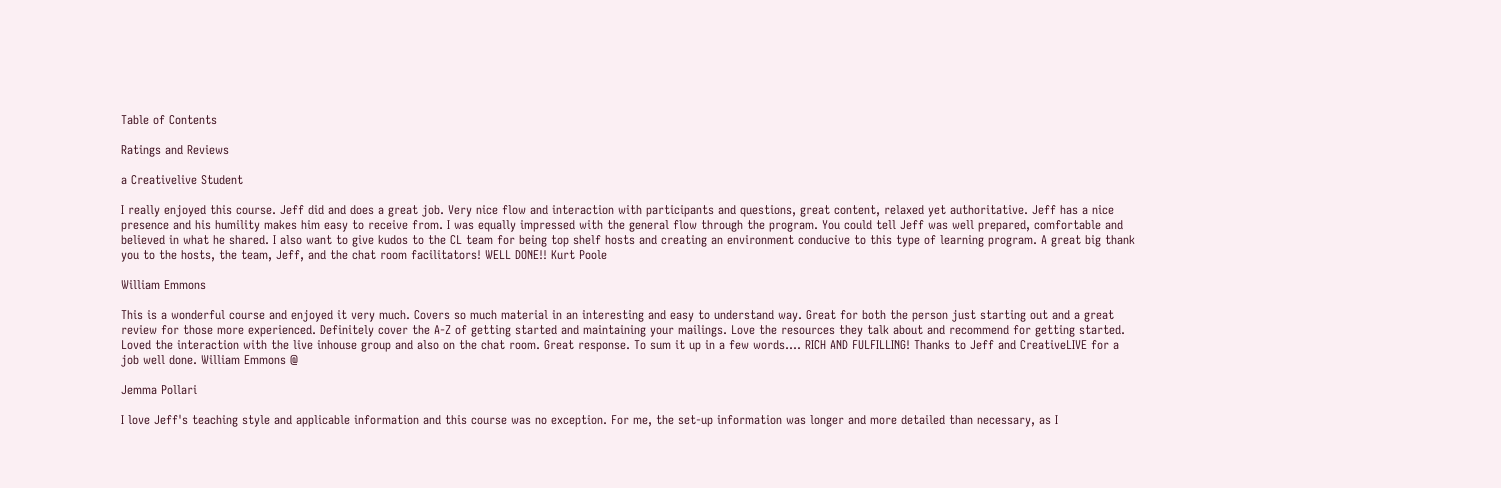Table of Contents

Ratings and Reviews

a Creativelive Student

I really enjoyed this course. Jeff did and does a great job. Very nice flow and interaction with participants and questions, great content, relaxed yet authoritative. Jeff has a nice presence and his humility makes him easy to receive from. I was equally impressed with the general flow through the program. You could tell Jeff was well prepared, comfortable and believed in what he shared. I also want to give kudos to the CL team for being top shelf hosts and creating an environment conducive to this type of learning program. A great big thank you to the hosts, the team, Jeff, and the chat room facilitators! WELL DONE!! Kurt Poole

William Emmons

This is a wonderful course and enjoyed it very much. Covers so much material in an interesting and easy to understand way. Great for both the person just starting out and a great review for those more experienced. Definitely cover the A-Z of getting started and maintaining your mailings. Love the resources they talk about and recommend for getting started. Loved the interaction with the live inhouse group and also on the chat room. Great response. To sum it up in a few words.... RICH AND FULFILLING! Thanks to Jeff and CreativeLIVE for a job well done. William Emmons @

Jemma Pollari

I love Jeff's teaching style and applicable information and this course was no exception. For me, the set-up information was longer and more detailed than necessary, as I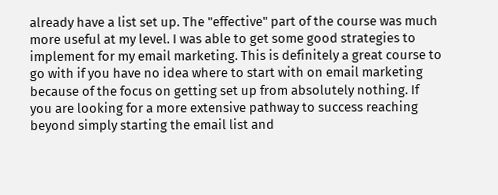already have a list set up. The "effective" part of the course was much more useful at my level. I was able to get some good strategies to implement for my email marketing. This is definitely a great course to go with if you have no idea where to start with on email marketing because of the focus on getting set up from absolutely nothing. If you are looking for a more extensive pathway to success reaching beyond simply starting the email list and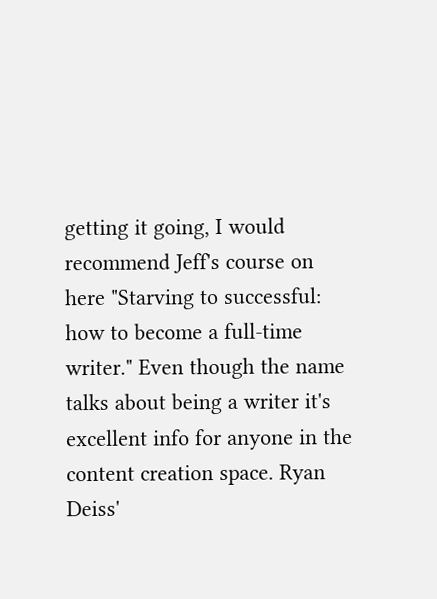getting it going, I would recommend Jeff's course on here "Starving to successful: how to become a full-time writer." Even though the name talks about being a writer it's excellent info for anyone in the content creation space. Ryan Deiss'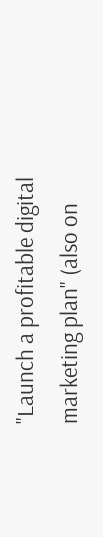"Launch a profitable digital marketing plan" (also on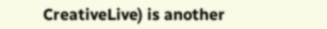CreativeLive) is another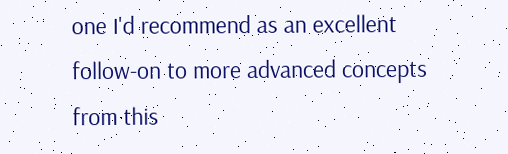one I'd recommend as an excellent follow-on to more advanced concepts from this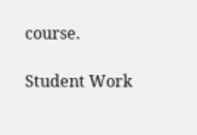course.

Student Work